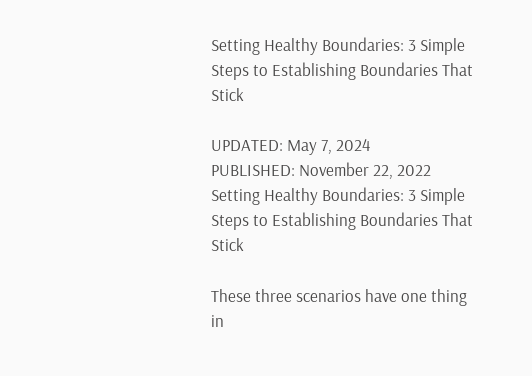Setting Healthy Boundaries: 3 Simple Steps to Establishing Boundaries That Stick

UPDATED: May 7, 2024
PUBLISHED: November 22, 2022
Setting Healthy Boundaries: 3 Simple Steps to Establishing Boundaries That Stick

These three scenarios have one thing in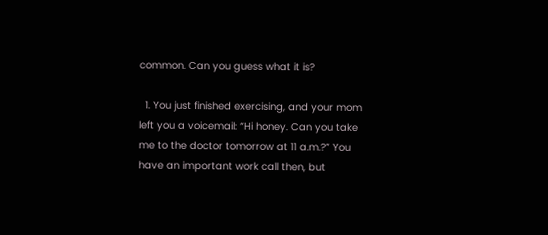common. Can you guess what it is?

  1. You just finished exercising, and your mom left you a voicemail: “Hi honey. Can you take me to the doctor tomorrow at 11 a.m.?” You have an important work call then, but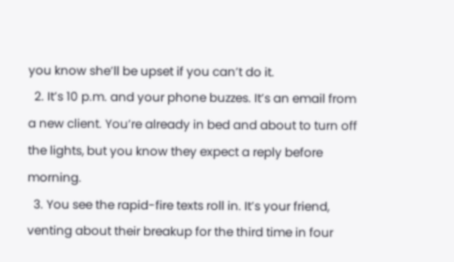you know she’ll be upset if you can’t do it.
  2. It’s 10 p.m. and your phone buzzes. It’s an email from a new client. You’re already in bed and about to turn off the lights, but you know they expect a reply before morning.
  3. You see the rapid-fire texts roll in. It’s your friend, venting about their breakup for the third time in four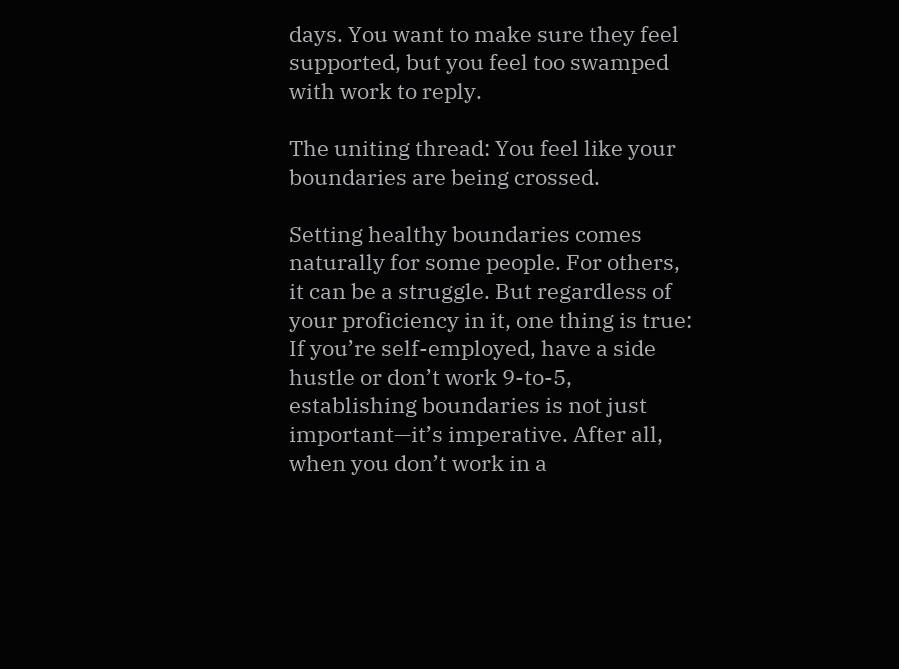days. You want to make sure they feel supported, but you feel too swamped with work to reply.

The uniting thread: You feel like your boundaries are being crossed.

Setting healthy boundaries comes naturally for some people. For others, it can be a struggle. But regardless of your proficiency in it, one thing is true: If you’re self-employed, have a side hustle or don’t work 9-to-5, establishing boundaries is not just important—it’s imperative. After all, when you don’t work in a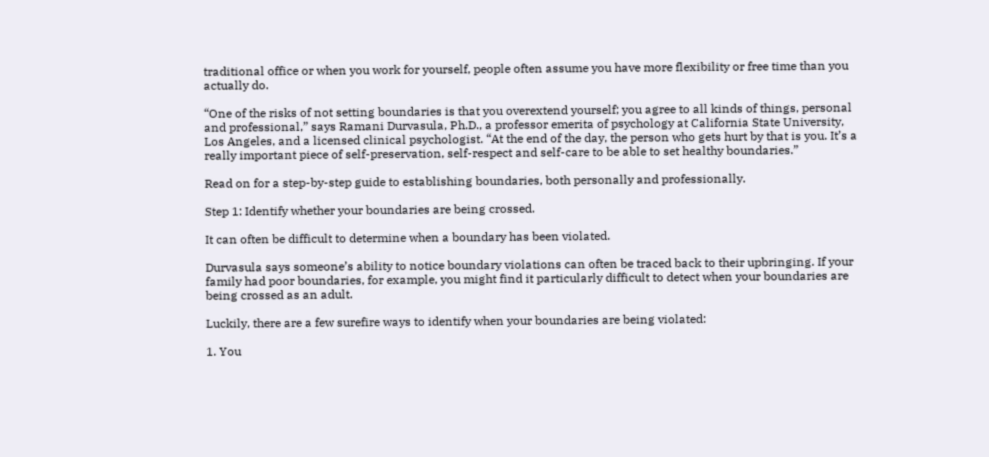traditional office or when you work for yourself, people often assume you have more flexibility or free time than you actually do.

“One of the risks of not setting boundaries is that you overextend yourself; you agree to all kinds of things, personal and professional,” says Ramani Durvasula, Ph.D., a professor emerita of psychology at California State University, Los Angeles, and a licensed clinical psychologist. “At the end of the day, the person who gets hurt by that is you. It’s a really important piece of self-preservation, self-respect and self-care to be able to set healthy boundaries.”

Read on for a step-by-step guide to establishing boundaries, both personally and professionally.

Step 1: Identify whether your boundaries are being crossed.

It can often be difficult to determine when a boundary has been violated.

Durvasula says someone’s ability to notice boundary violations can often be traced back to their upbringing. If your family had poor boundaries, for example, you might find it particularly difficult to detect when your boundaries are being crossed as an adult.

Luckily, there are a few surefire ways to identify when your boundaries are being violated:

1. You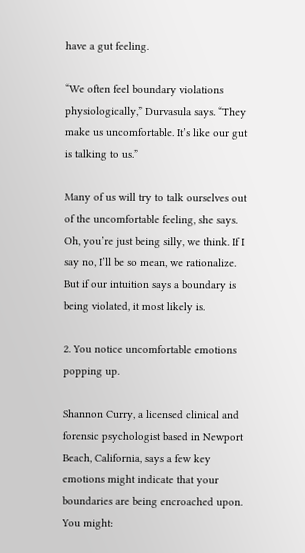have a gut feeling.

“We often feel boundary violations physiologically,” Durvasula says. “They make us uncomfortable. It’s like our gut is talking to us.”

Many of us will try to talk ourselves out of the uncomfortable feeling, she says. Oh, you’re just being silly, we think. If I say no, I’ll be so mean, we rationalize. But if our intuition says a boundary is being violated, it most likely is.

2. You notice uncomfortable emotions popping up.

Shannon Curry, a licensed clinical and forensic psychologist based in Newport Beach, California, says a few key emotions might indicate that your boundaries are being encroached upon. You might: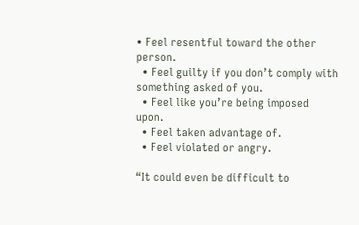• Feel resentful toward the other person.
  • Feel guilty if you don’t comply with something asked of you.
  • Feel like you’re being imposed upon.
  • Feel taken advantage of.
  • Feel violated or angry.

“It could even be difficult to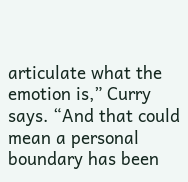articulate what the emotion is,” Curry says. “And that could mean a personal boundary has been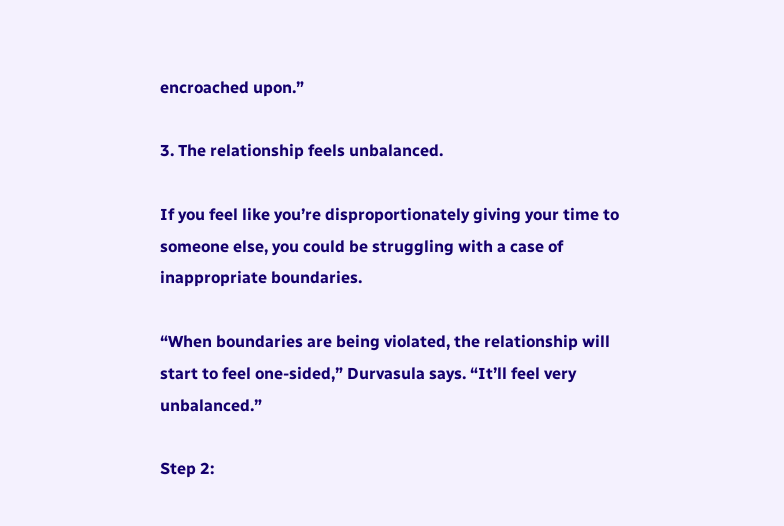encroached upon.”

3. The relationship feels unbalanced.

If you feel like you’re disproportionately giving your time to someone else, you could be struggling with a case of inappropriate boundaries.

“When boundaries are being violated, the relationship will start to feel one-sided,” Durvasula says. “It’ll feel very unbalanced.”

Step 2: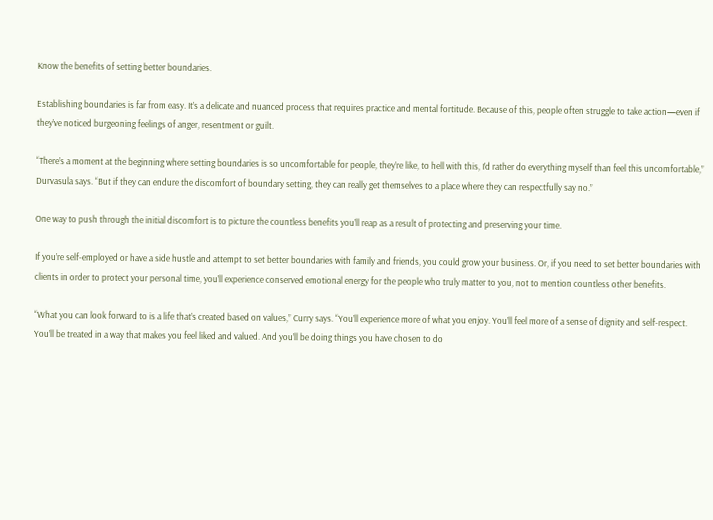Know the benefits of setting better boundaries.

Establishing boundaries is far from easy. It’s a delicate and nuanced process that requires practice and mental fortitude. Because of this, people often struggle to take action—even if they’ve noticed burgeoning feelings of anger, resentment or guilt.

“There’s a moment at the beginning where setting boundaries is so uncomfortable for people, they’re like, to hell with this, I’d rather do everything myself than feel this uncomfortable,” Durvasula says. “But if they can endure the discomfort of boundary setting, they can really get themselves to a place where they can respectfully say no.”

One way to push through the initial discomfort is to picture the countless benefits you’ll reap as a result of protecting and preserving your time.

If you’re self-employed or have a side hustle and attempt to set better boundaries with family and friends, you could grow your business. Or, if you need to set better boundaries with clients in order to protect your personal time, you’ll experience conserved emotional energy for the people who truly matter to you, not to mention countless other benefits.

“What you can look forward to is a life that’s created based on values,” Curry says. “You’ll experience more of what you enjoy. You’ll feel more of a sense of dignity and self-respect. You’ll be treated in a way that makes you feel liked and valued. And you’ll be doing things you have chosen to do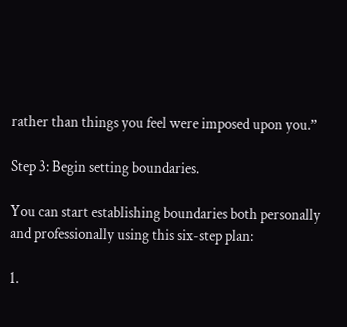rather than things you feel were imposed upon you.”

Step 3: Begin setting boundaries.

You can start establishing boundaries both personally and professionally using this six-step plan:

1.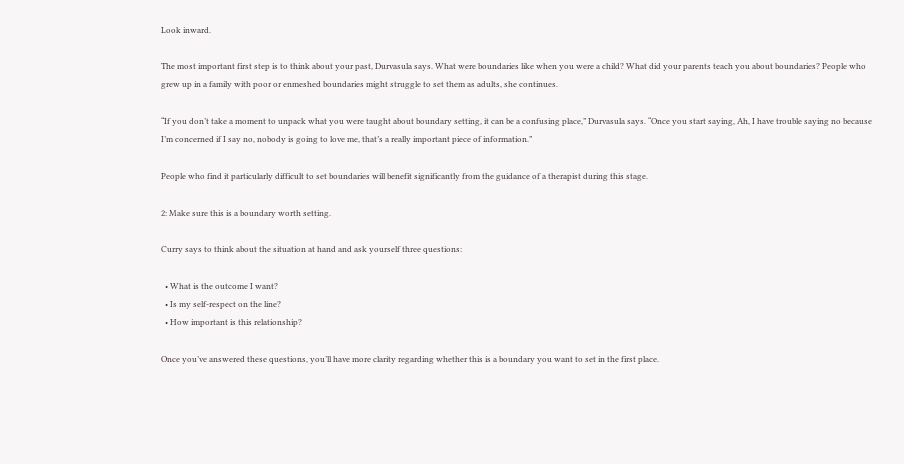Look inward.

The most important first step is to think about your past, Durvasula says. What were boundaries like when you were a child? What did your parents teach you about boundaries? People who grew up in a family with poor or enmeshed boundaries might struggle to set them as adults, she continues.

“If you don’t take a moment to unpack what you were taught about boundary setting, it can be a confusing place,” Durvasula says. “Once you start saying, Ah, I have trouble saying no because I’m concerned if I say no, nobody is going to love me, that’s a really important piece of information.”

People who find it particularly difficult to set boundaries will benefit significantly from the guidance of a therapist during this stage.

2: Make sure this is a boundary worth setting.

Curry says to think about the situation at hand and ask yourself three questions:

  • What is the outcome I want?
  • Is my self-respect on the line?
  • How important is this relationship?

Once you’ve answered these questions, you’ll have more clarity regarding whether this is a boundary you want to set in the first place.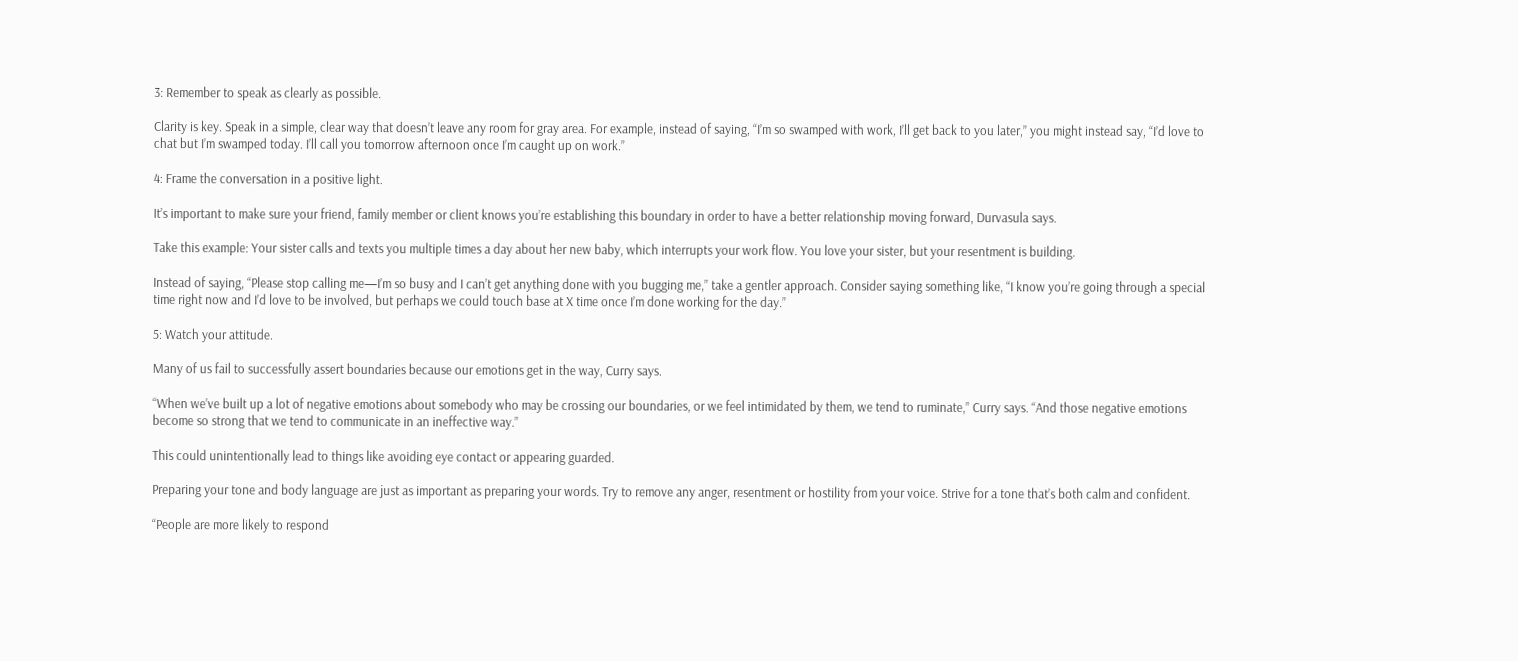3: Remember to speak as clearly as possible.

Clarity is key. Speak in a simple, clear way that doesn’t leave any room for gray area. For example, instead of saying, “I’m so swamped with work, I’ll get back to you later,” you might instead say, “I’d love to chat but I’m swamped today. I’ll call you tomorrow afternoon once I’m caught up on work.”

4: Frame the conversation in a positive light.

It’s important to make sure your friend, family member or client knows you’re establishing this boundary in order to have a better relationship moving forward, Durvasula says.

Take this example: Your sister calls and texts you multiple times a day about her new baby, which interrupts your work flow. You love your sister, but your resentment is building.

Instead of saying, “Please stop calling me—I’m so busy and I can’t get anything done with you bugging me,” take a gentler approach. Consider saying something like, “I know you’re going through a special time right now and I’d love to be involved, but perhaps we could touch base at X time once I’m done working for the day.”

5: Watch your attitude.

Many of us fail to successfully assert boundaries because our emotions get in the way, Curry says.

“When we’ve built up a lot of negative emotions about somebody who may be crossing our boundaries, or we feel intimidated by them, we tend to ruminate,” Curry says. “And those negative emotions become so strong that we tend to communicate in an ineffective way.”

This could unintentionally lead to things like avoiding eye contact or appearing guarded.

Preparing your tone and body language are just as important as preparing your words. Try to remove any anger, resentment or hostility from your voice. Strive for a tone that’s both calm and confident.

“People are more likely to respond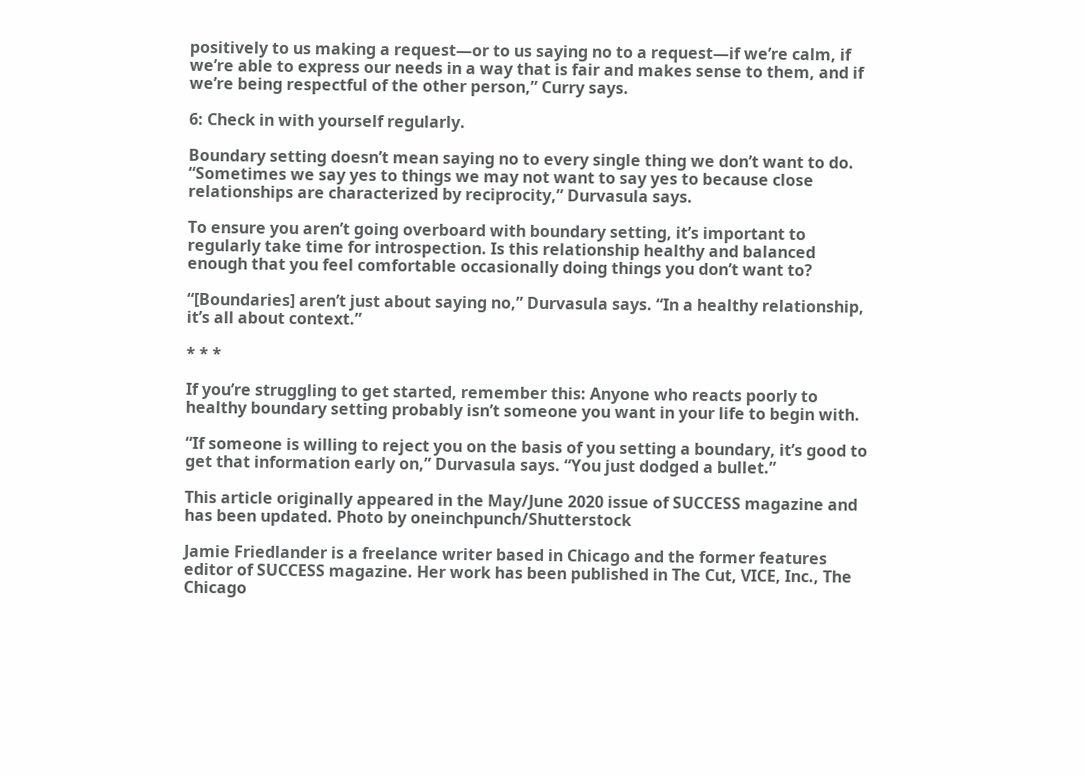positively to us making a request—or to us saying no to a request—if we’re calm, if we’re able to express our needs in a way that is fair and makes sense to them, and if we’re being respectful of the other person,” Curry says.

6: Check in with yourself regularly.

Boundary setting doesn’t mean saying no to every single thing we don’t want to do. “Sometimes we say yes to things we may not want to say yes to because close relationships are characterized by reciprocity,” Durvasula says.

To ensure you aren’t going overboard with boundary setting, it’s important to regularly take time for introspection. Is this relationship healthy and balanced enough that you feel comfortable occasionally doing things you don’t want to?

“[Boundaries] aren’t just about saying no,” Durvasula says. “In a healthy relationship, it’s all about context.”

* * *

If you’re struggling to get started, remember this: Anyone who reacts poorly to healthy boundary setting probably isn’t someone you want in your life to begin with.

“If someone is willing to reject you on the basis of you setting a boundary, it’s good to get that information early on,” Durvasula says. “You just dodged a bullet.”

This article originally appeared in the May/June 2020 issue of SUCCESS magazine and has been updated. Photo by oneinchpunch/Shutterstock

Jamie Friedlander is a freelance writer based in Chicago and the former features editor of SUCCESS magazine. Her work has been published in The Cut, VICE, Inc., The Chicago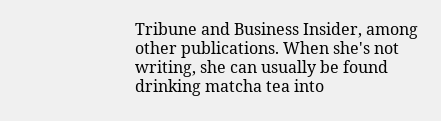Tribune and Business Insider, among other publications. When she's not writing, she can usually be found drinking matcha tea into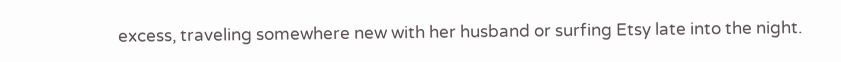excess, traveling somewhere new with her husband or surfing Etsy late into the night.